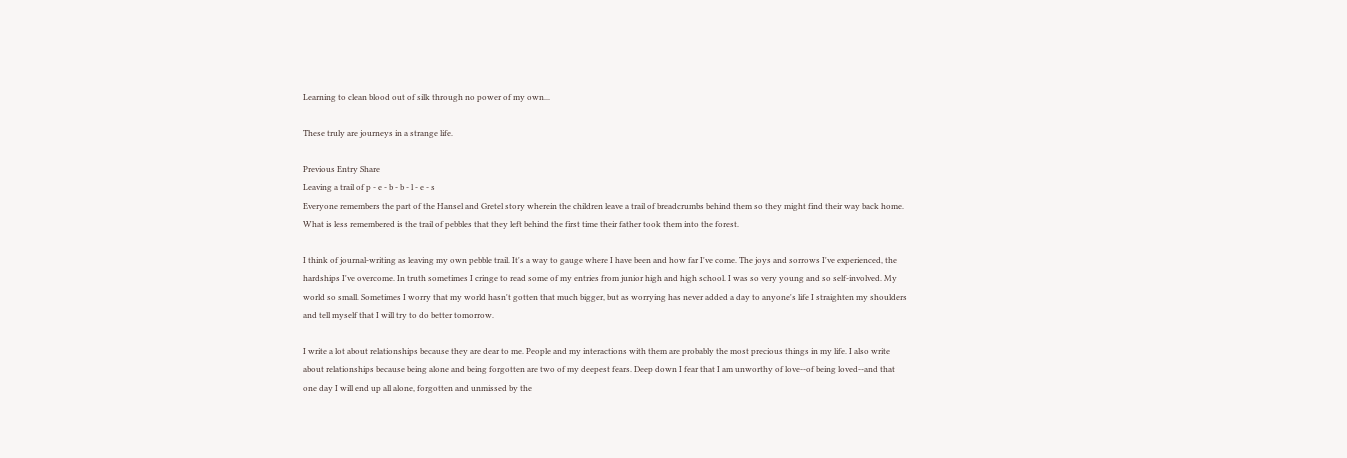Learning to clean blood out of silk through no power of my own...

These truly are journeys in a strange life.

Previous Entry Share
Leaving a trail of p - e - b - b - l - e - s
Everyone remembers the part of the Hansel and Gretel story wherein the children leave a trail of breadcrumbs behind them so they might find their way back home. What is less remembered is the trail of pebbles that they left behind the first time their father took them into the forest.

I think of journal-writing as leaving my own pebble trail. It's a way to gauge where I have been and how far I've come. The joys and sorrows I've experienced, the hardships I've overcome. In truth sometimes I cringe to read some of my entries from junior high and high school. I was so very young and so self-involved. My world so small. Sometimes I worry that my world hasn't gotten that much bigger, but as worrying has never added a day to anyone's life I straighten my shoulders and tell myself that I will try to do better tomorrow.

I write a lot about relationships because they are dear to me. People and my interactions with them are probably the most precious things in my life. I also write about relationships because being alone and being forgotten are two of my deepest fears. Deep down I fear that I am unworthy of love--of being loved--and that one day I will end up all alone, forgotten and unmissed by the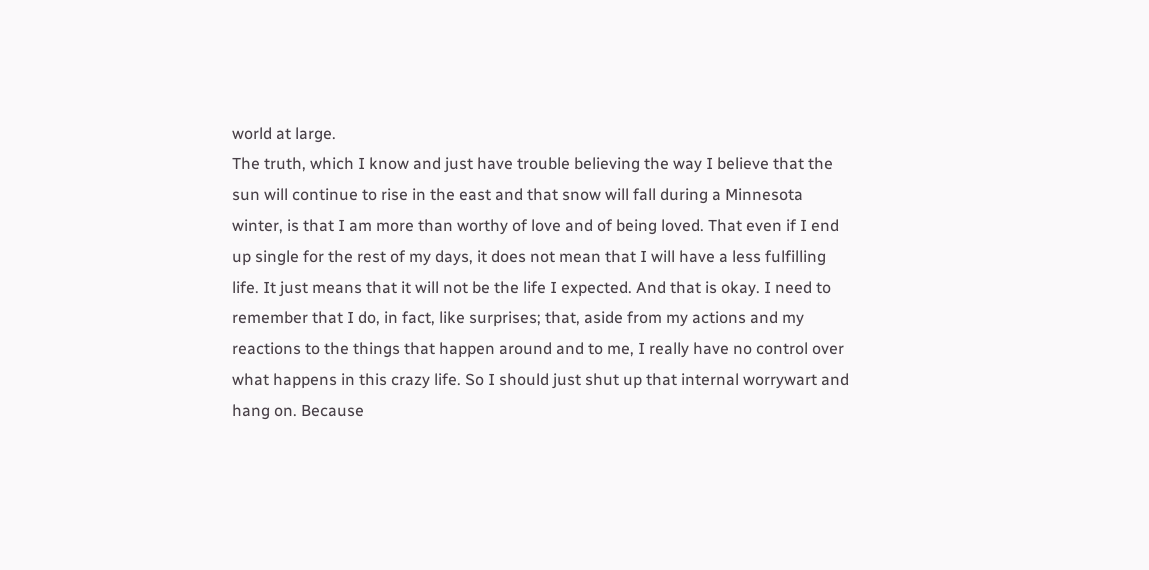world at large.
The truth, which I know and just have trouble believing the way I believe that the sun will continue to rise in the east and that snow will fall during a Minnesota winter, is that I am more than worthy of love and of being loved. That even if I end up single for the rest of my days, it does not mean that I will have a less fulfilling life. It just means that it will not be the life I expected. And that is okay. I need to remember that I do, in fact, like surprises; that, aside from my actions and my reactions to the things that happen around and to me, I really have no control over what happens in this crazy life. So I should just shut up that internal worrywart and hang on. Because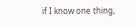if I know one thing,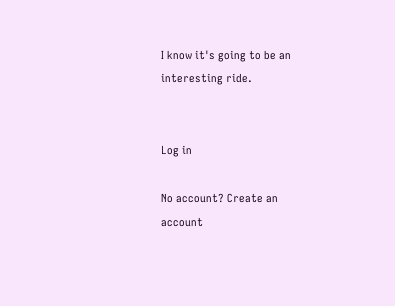I know it's going to be an interesting ride.


Log in

No account? Create an account